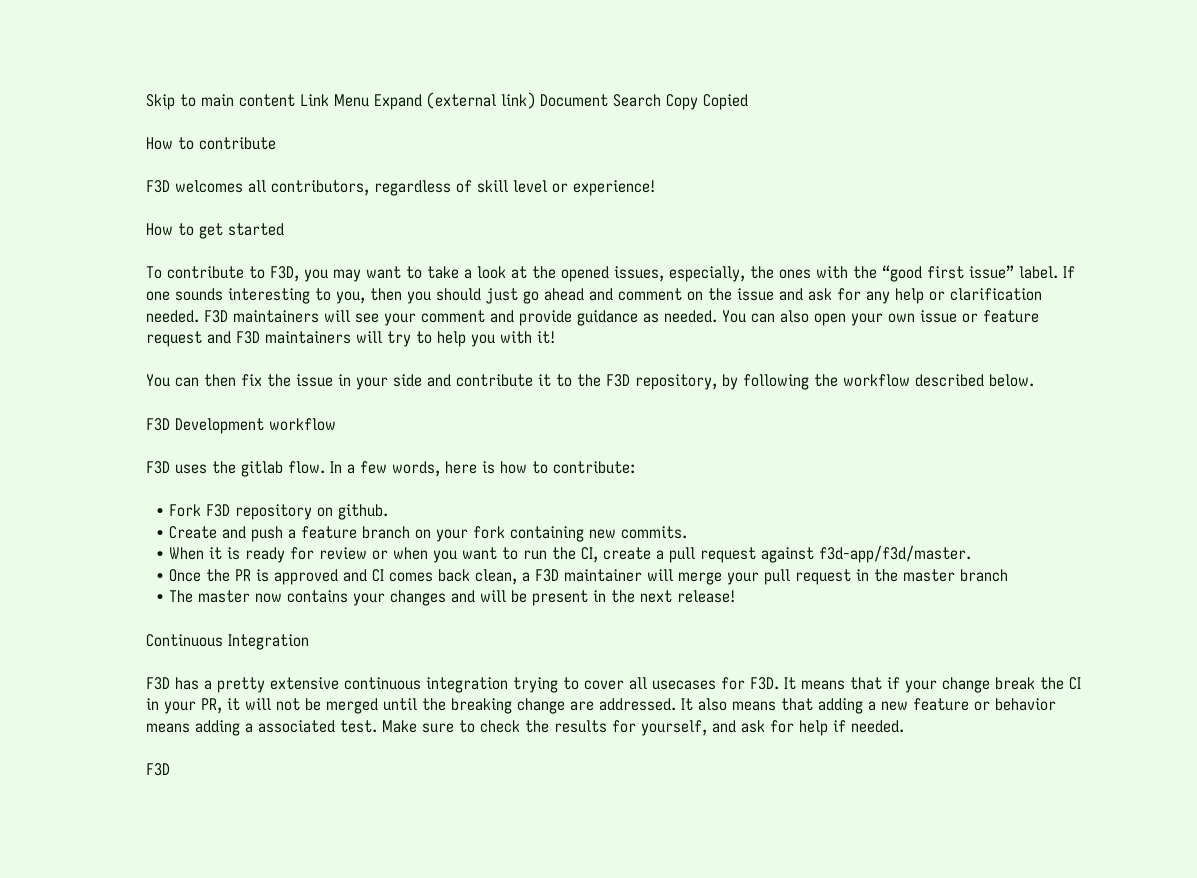Skip to main content Link Menu Expand (external link) Document Search Copy Copied

How to contribute

F3D welcomes all contributors, regardless of skill level or experience!

How to get started

To contribute to F3D, you may want to take a look at the opened issues, especially, the ones with the “good first issue” label. If one sounds interesting to you, then you should just go ahead and comment on the issue and ask for any help or clarification needed. F3D maintainers will see your comment and provide guidance as needed. You can also open your own issue or feature request and F3D maintainers will try to help you with it!

You can then fix the issue in your side and contribute it to the F3D repository, by following the workflow described below.

F3D Development workflow

F3D uses the gitlab flow. In a few words, here is how to contribute:

  • Fork F3D repository on github.
  • Create and push a feature branch on your fork containing new commits.
  • When it is ready for review or when you want to run the CI, create a pull request against f3d-app/f3d/master.
  • Once the PR is approved and CI comes back clean, a F3D maintainer will merge your pull request in the master branch
  • The master now contains your changes and will be present in the next release!

Continuous Integration

F3D has a pretty extensive continuous integration trying to cover all usecases for F3D. It means that if your change break the CI in your PR, it will not be merged until the breaking change are addressed. It also means that adding a new feature or behavior means adding a associated test. Make sure to check the results for yourself, and ask for help if needed.

F3D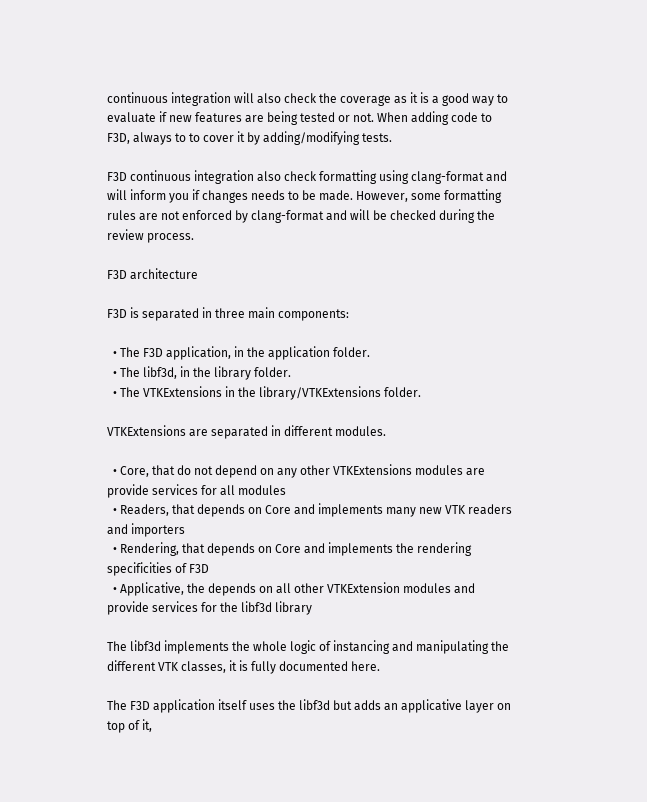continuous integration will also check the coverage as it is a good way to evaluate if new features are being tested or not. When adding code to F3D, always to to cover it by adding/modifying tests.

F3D continuous integration also check formatting using clang-format and will inform you if changes needs to be made. However, some formatting rules are not enforced by clang-format and will be checked during the review process.

F3D architecture

F3D is separated in three main components:

  • The F3D application, in the application folder.
  • The libf3d, in the library folder.
  • The VTKExtensions in the library/VTKExtensions folder.

VTKExtensions are separated in different modules.

  • Core, that do not depend on any other VTKExtensions modules are provide services for all modules
  • Readers, that depends on Core and implements many new VTK readers and importers
  • Rendering, that depends on Core and implements the rendering specificities of F3D
  • Applicative, the depends on all other VTKExtension modules and provide services for the libf3d library

The libf3d implements the whole logic of instancing and manipulating the different VTK classes, it is fully documented here.

The F3D application itself uses the libf3d but adds an applicative layer on top of it,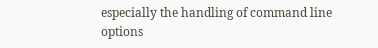especially the handling of command line options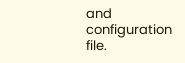and configuration file.